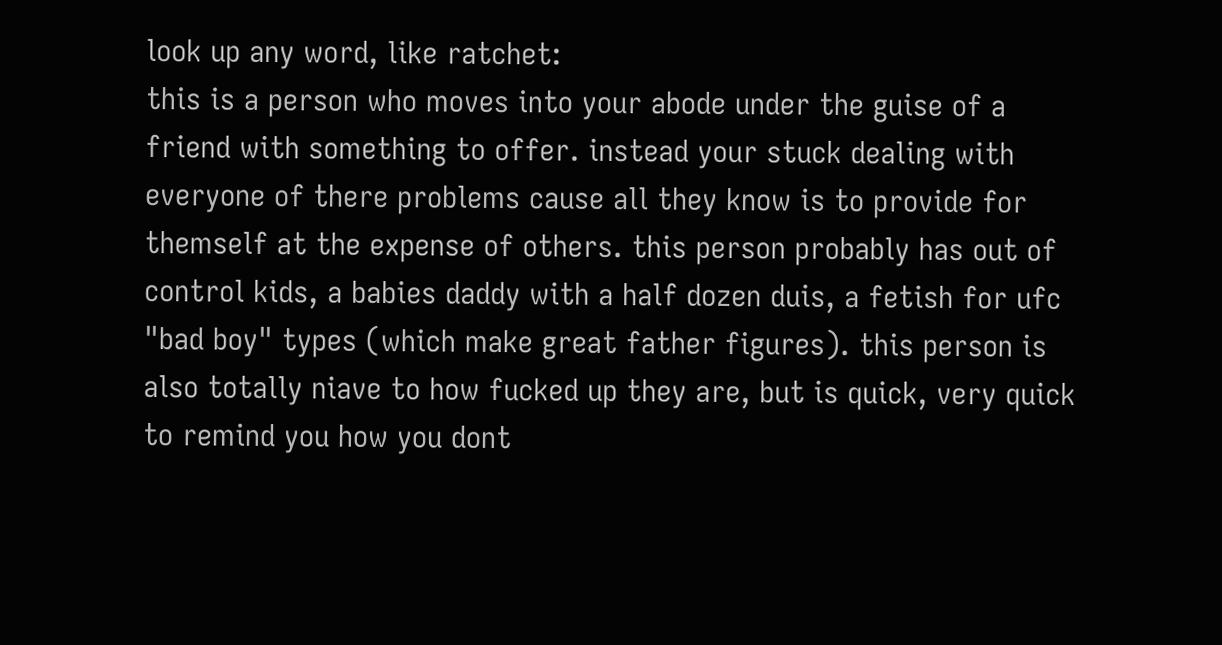look up any word, like ratchet:
this is a person who moves into your abode under the guise of a friend with something to offer. instead your stuck dealing with everyone of there problems cause all they know is to provide for themself at the expense of others. this person probably has out of control kids, a babies daddy with a half dozen duis, a fetish for ufc "bad boy" types (which make great father figures). this person is also totally niave to how fucked up they are, but is quick, very quick to remind you how you dont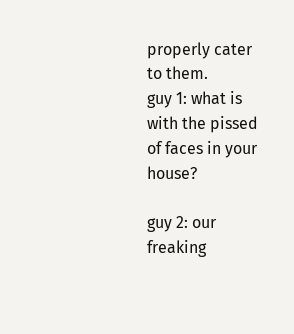properly cater to them.
guy 1: what is with the pissed of faces in your house?

guy 2: our freaking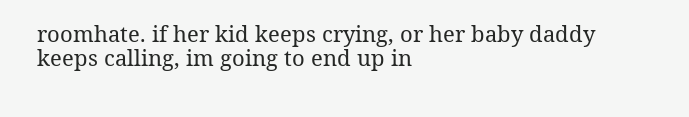roomhate. if her kid keeps crying, or her baby daddy keeps calling, im going to end up in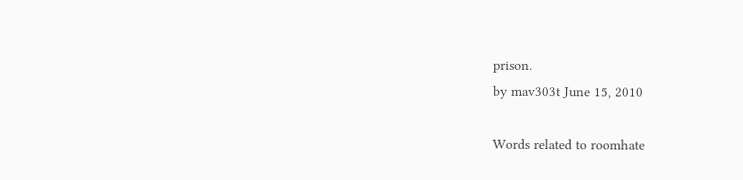prison.
by mav303t June 15, 2010

Words related to roomhate